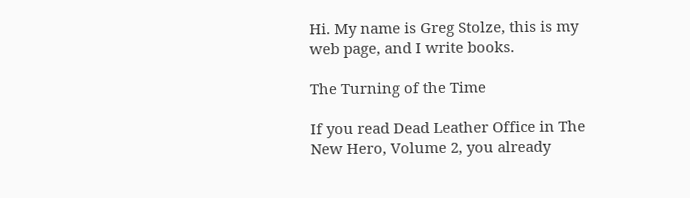Hi. My name is Greg Stolze, this is my web page, and I write books.

The Turning of the Time

If you read Dead Leather Office in The New Hero, Volume 2, you already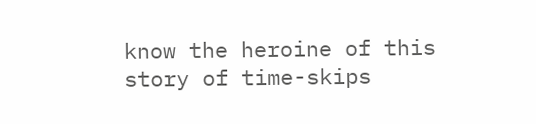know the heroine of this story of time-skips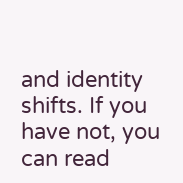and identity shifts. If you have not, you can read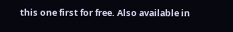this one first for free. Also available in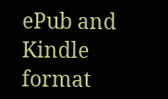ePub and Kindle format